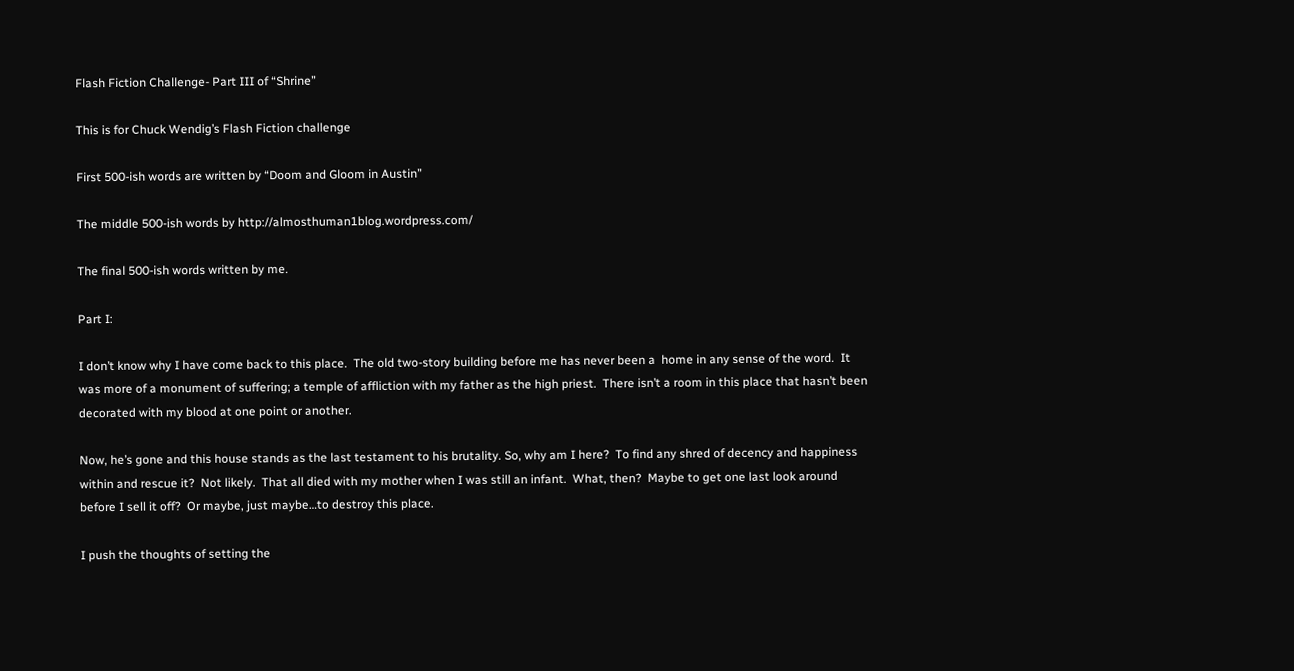Flash Fiction Challenge- Part III of “Shrine”

This is for Chuck Wendig’s Flash Fiction challenge

First 500-ish words are written by “Doom and Gloom in Austin”

The middle 500-ish words by http://almosthuman1blog.wordpress.com/

The final 500-ish words written by me.

Part I:

I don’t know why I have come back to this place.  The old two-story building before me has never been a  home in any sense of the word.  It was more of a monument of suffering; a temple of affliction with my father as the high priest.  There isn’t a room in this place that hasn’t been decorated with my blood at one point or another.

Now, he’s gone and this house stands as the last testament to his brutality. So, why am I here?  To find any shred of decency and happiness within and rescue it?  Not likely.  That all died with my mother when I was still an infant.  What, then?  Maybe to get one last look around before I sell it off?  Or maybe, just maybe…to destroy this place.

I push the thoughts of setting the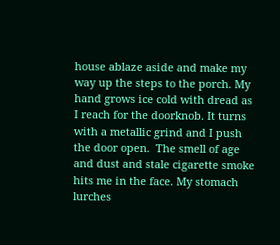house ablaze aside and make my way up the steps to the porch. My hand grows ice cold with dread as I reach for the doorknob. It turns with a metallic grind and I push the door open.  The smell of age and dust and stale cigarette smoke hits me in the face. My stomach lurches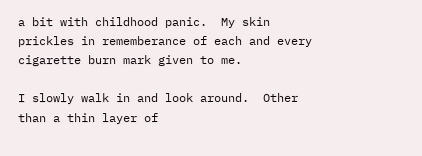a bit with childhood panic.  My skin prickles in rememberance of each and every cigarette burn mark given to me.

I slowly walk in and look around.  Other than a thin layer of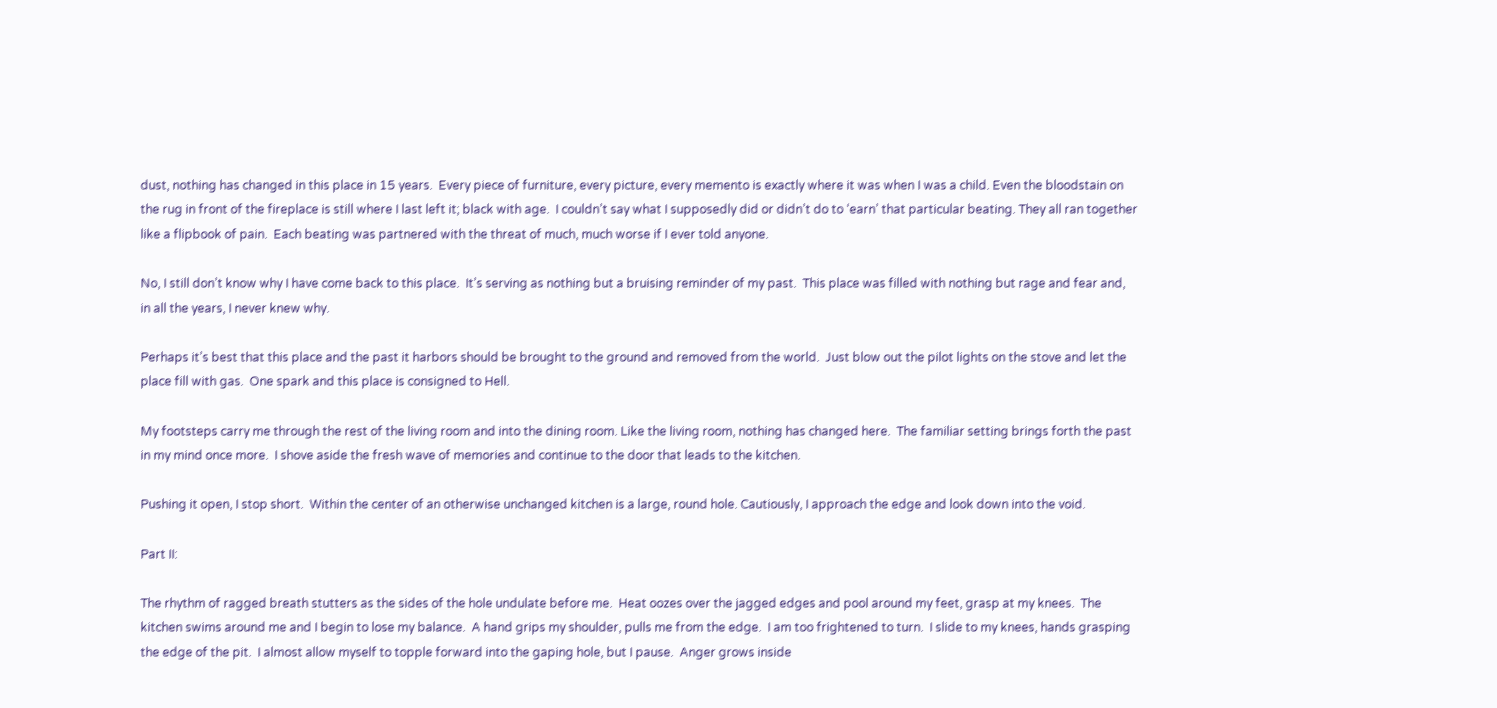dust, nothing has changed in this place in 15 years.  Every piece of furniture, every picture, every memento is exactly where it was when I was a child. Even the bloodstain on the rug in front of the fireplace is still where I last left it; black with age.  I couldn’t say what I supposedly did or didn’t do to ‘earn’ that particular beating. They all ran together like a flipbook of pain.  Each beating was partnered with the threat of much, much worse if I ever told anyone.

No, I still don’t know why I have come back to this place.  It’s serving as nothing but a bruising reminder of my past.  This place was filled with nothing but rage and fear and, in all the years, I never knew why.

Perhaps it’s best that this place and the past it harbors should be brought to the ground and removed from the world.  Just blow out the pilot lights on the stove and let the place fill with gas.  One spark and this place is consigned to Hell.

My footsteps carry me through the rest of the living room and into the dining room. Like the living room, nothing has changed here.  The familiar setting brings forth the past in my mind once more.  I shove aside the fresh wave of memories and continue to the door that leads to the kitchen.

Pushing it open, I stop short.  Within the center of an otherwise unchanged kitchen is a large, round hole. Cautiously, I approach the edge and look down into the void.

Part II:

The rhythm of ragged breath stutters as the sides of the hole undulate before me.  Heat oozes over the jagged edges and pool around my feet, grasp at my knees.  The kitchen swims around me and I begin to lose my balance.  A hand grips my shoulder, pulls me from the edge.  I am too frightened to turn.  I slide to my knees, hands grasping the edge of the pit.  I almost allow myself to topple forward into the gaping hole, but I pause.  Anger grows inside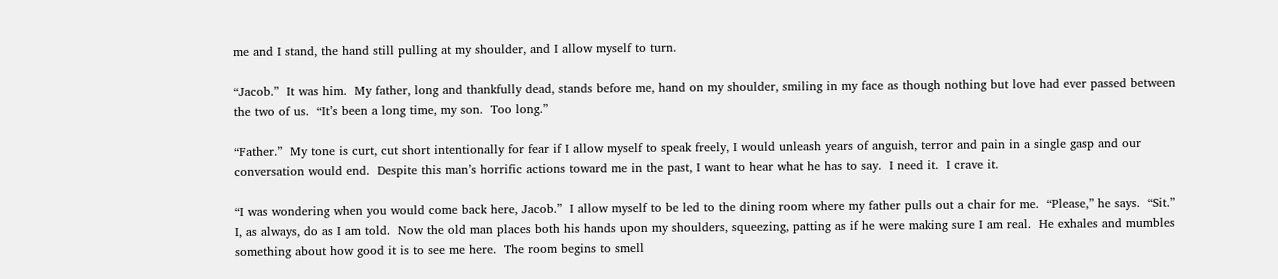me and I stand, the hand still pulling at my shoulder, and I allow myself to turn.

“Jacob.”  It was him.  My father, long and thankfully dead, stands before me, hand on my shoulder, smiling in my face as though nothing but love had ever passed between the two of us.  “It’s been a long time, my son.  Too long.”

“Father.”  My tone is curt, cut short intentionally for fear if I allow myself to speak freely, I would unleash years of anguish, terror and pain in a single gasp and our conversation would end.  Despite this man’s horrific actions toward me in the past, I want to hear what he has to say.  I need it.  I crave it.

“I was wondering when you would come back here, Jacob.”  I allow myself to be led to the dining room where my father pulls out a chair for me.  “Please,” he says.  “Sit.”  I, as always, do as I am told.  Now the old man places both his hands upon my shoulders, squeezing, patting as if he were making sure I am real.  He exhales and mumbles something about how good it is to see me here.  The room begins to smell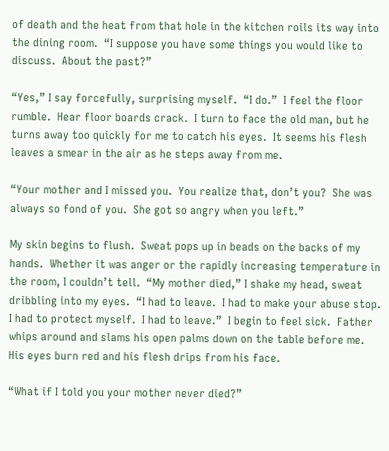of death and the heat from that hole in the kitchen roils its way into the dining room.  “I suppose you have some things you would like to discuss.  About the past?”

“Yes,” I say forcefully, surprising myself.  “I do.”  I feel the floor rumble.  Hear floor boards crack.  I turn to face the old man, but he turns away too quickly for me to catch his eyes.  It seems his flesh leaves a smear in the air as he steps away from me.

“Your mother and I missed you.  You realize that, don’t you?  She was always so fond of you.  She got so angry when you left.”

My skin begins to flush.  Sweat pops up in beads on the backs of my hands.  Whether it was anger or the rapidly increasing temperature in the room, I couldn’t tell.  “My mother died,” I shake my head, sweat dribbling into my eyes.  “I had to leave.  I had to make your abuse stop.  I had to protect myself.  I had to leave.”  I begin to feel sick.  Father whips around and slams his open palms down on the table before me.  His eyes burn red and his flesh drips from his face.

“What if I told you your mother never died?”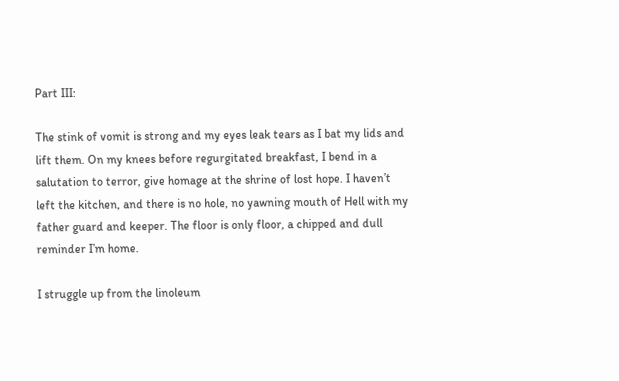Part III:

The stink of vomit is strong and my eyes leak tears as I bat my lids and lift them. On my knees before regurgitated breakfast, I bend in a salutation to terror, give homage at the shrine of lost hope. I haven’t left the kitchen, and there is no hole, no yawning mouth of Hell with my father guard and keeper. The floor is only floor, a chipped and dull reminder I’m home.

I struggle up from the linoleum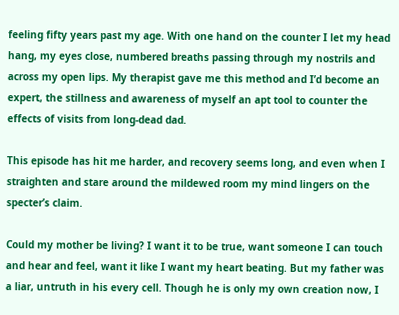feeling fifty years past my age. With one hand on the counter I let my head hang, my eyes close, numbered breaths passing through my nostrils and across my open lips. My therapist gave me this method and I’d become an expert, the stillness and awareness of myself an apt tool to counter the effects of visits from long-dead dad.

This episode has hit me harder, and recovery seems long, and even when I straighten and stare around the mildewed room my mind lingers on the specter’s claim.

Could my mother be living? I want it to be true, want someone I can touch and hear and feel, want it like I want my heart beating. But my father was a liar, untruth in his every cell. Though he is only my own creation now, I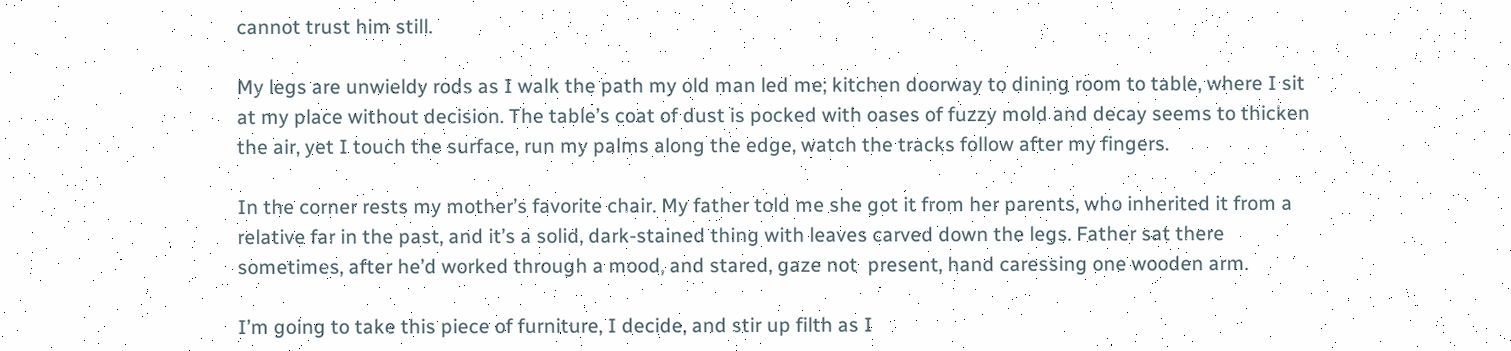cannot trust him still.

My legs are unwieldy rods as I walk the path my old man led me; kitchen doorway to dining room to table, where I sit at my place without decision. The table’s coat of dust is pocked with oases of fuzzy mold and decay seems to thicken the air, yet I touch the surface, run my palms along the edge, watch the tracks follow after my fingers.

In the corner rests my mother’s favorite chair. My father told me she got it from her parents, who inherited it from a relative far in the past, and it’s a solid, dark-stained thing with leaves carved down the legs. Father sat there sometimes, after he’d worked through a mood, and stared, gaze not  present, hand caressing one wooden arm.

I’m going to take this piece of furniture, I decide, and stir up filth as I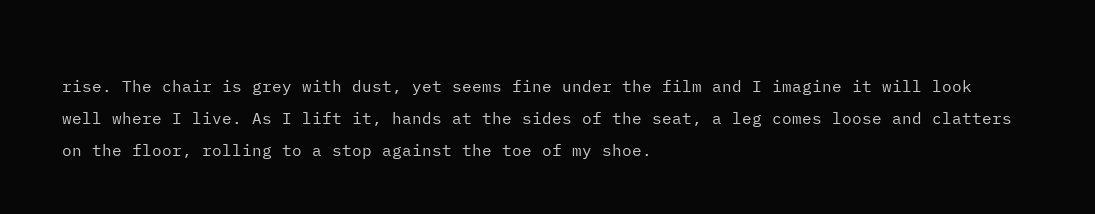rise. The chair is grey with dust, yet seems fine under the film and I imagine it will look well where I live. As I lift it, hands at the sides of the seat, a leg comes loose and clatters on the floor, rolling to a stop against the toe of my shoe.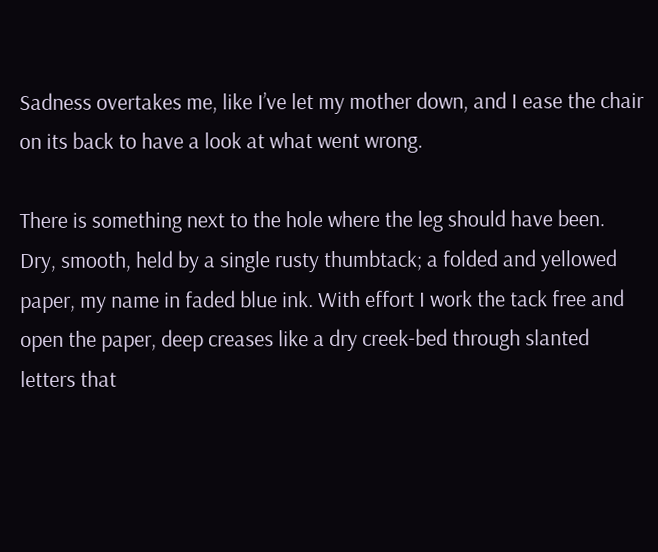Sadness overtakes me, like I’ve let my mother down, and I ease the chair on its back to have a look at what went wrong.

There is something next to the hole where the leg should have been. Dry, smooth, held by a single rusty thumbtack; a folded and yellowed paper, my name in faded blue ink. With effort I work the tack free and open the paper, deep creases like a dry creek-bed through slanted letters that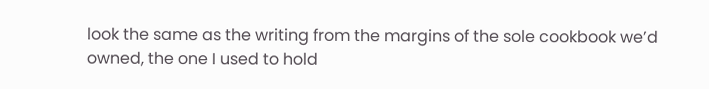look the same as the writing from the margins of the sole cookbook we’d owned, the one I used to hold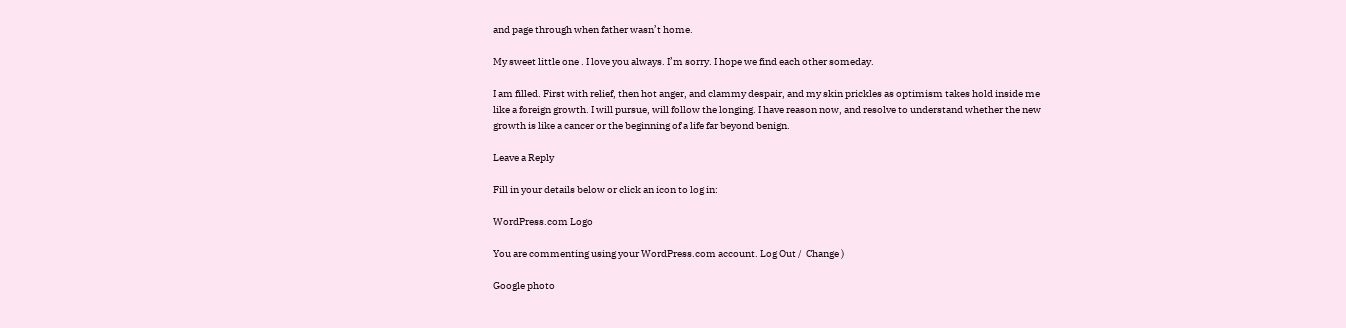and page through when father wasn’t home.

My sweet little one . I love you always. I’m sorry. I hope we find each other someday.

I am filled. First with relief, then hot anger, and clammy despair, and my skin prickles as optimism takes hold inside me like a foreign growth. I will pursue, will follow the longing. I have reason now, and resolve to understand whether the new growth is like a cancer or the beginning of a life far beyond benign.

Leave a Reply

Fill in your details below or click an icon to log in:

WordPress.com Logo

You are commenting using your WordPress.com account. Log Out /  Change )

Google photo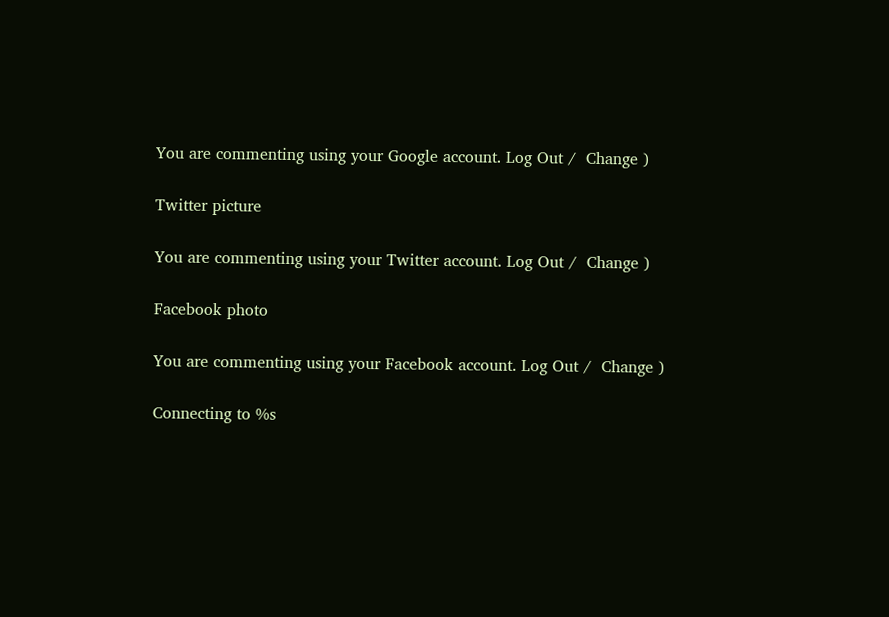You are commenting using your Google account. Log Out /  Change )

Twitter picture

You are commenting using your Twitter account. Log Out /  Change )

Facebook photo

You are commenting using your Facebook account. Log Out /  Change )

Connecting to %s